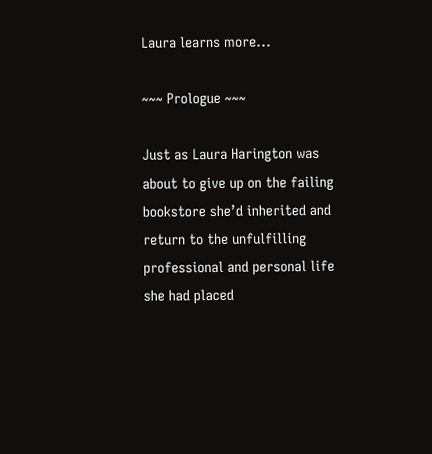Laura learns more...

~~~ Prologue ~~~

Just as Laura Harington was about to give up on the failing bookstore she’d inherited and return to the unfulfilling professional and personal life she had placed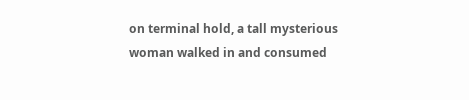on terminal hold, a tall mysterious woman walked in and consumed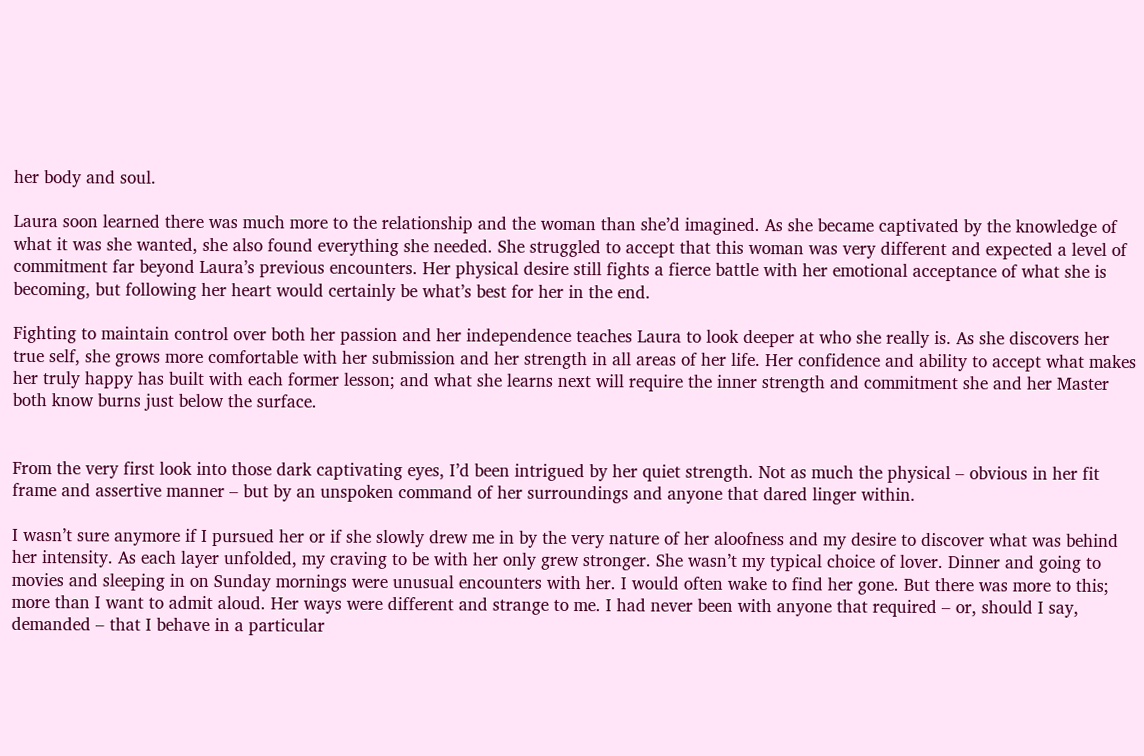her body and soul.

Laura soon learned there was much more to the relationship and the woman than she’d imagined. As she became captivated by the knowledge of what it was she wanted, she also found everything she needed. She struggled to accept that this woman was very different and expected a level of commitment far beyond Laura’s previous encounters. Her physical desire still fights a fierce battle with her emotional acceptance of what she is becoming, but following her heart would certainly be what’s best for her in the end.

Fighting to maintain control over both her passion and her independence teaches Laura to look deeper at who she really is. As she discovers her true self, she grows more comfortable with her submission and her strength in all areas of her life. Her confidence and ability to accept what makes her truly happy has built with each former lesson; and what she learns next will require the inner strength and commitment she and her Master both know burns just below the surface.


From the very first look into those dark captivating eyes, I’d been intrigued by her quiet strength. Not as much the physical – obvious in her fit frame and assertive manner – but by an unspoken command of her surroundings and anyone that dared linger within.

I wasn’t sure anymore if I pursued her or if she slowly drew me in by the very nature of her aloofness and my desire to discover what was behind her intensity. As each layer unfolded, my craving to be with her only grew stronger. She wasn’t my typical choice of lover. Dinner and going to movies and sleeping in on Sunday mornings were unusual encounters with her. I would often wake to find her gone. But there was more to this; more than I want to admit aloud. Her ways were different and strange to me. I had never been with anyone that required – or, should I say, demanded – that I behave in a particular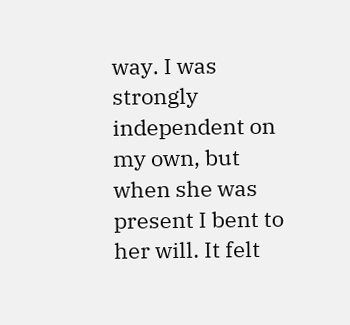way. I was strongly independent on my own, but when she was present I bent to her will. It felt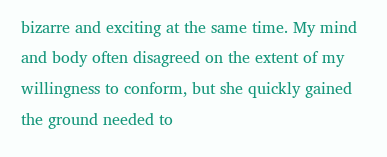bizarre and exciting at the same time. My mind and body often disagreed on the extent of my willingness to conform, but she quickly gained the ground needed to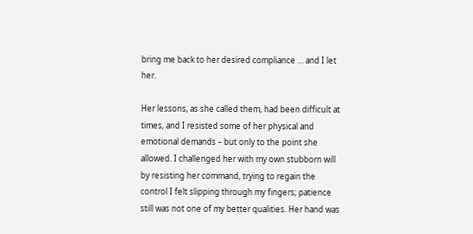bring me back to her desired compliance … and I let her.

Her lessons, as she called them, had been difficult at times, and I resisted some of her physical and emotional demands – but only to the point she allowed. I challenged her with my own stubborn will by resisting her command, trying to regain the control I felt slipping through my fingers; patience still was not one of my better qualities. Her hand was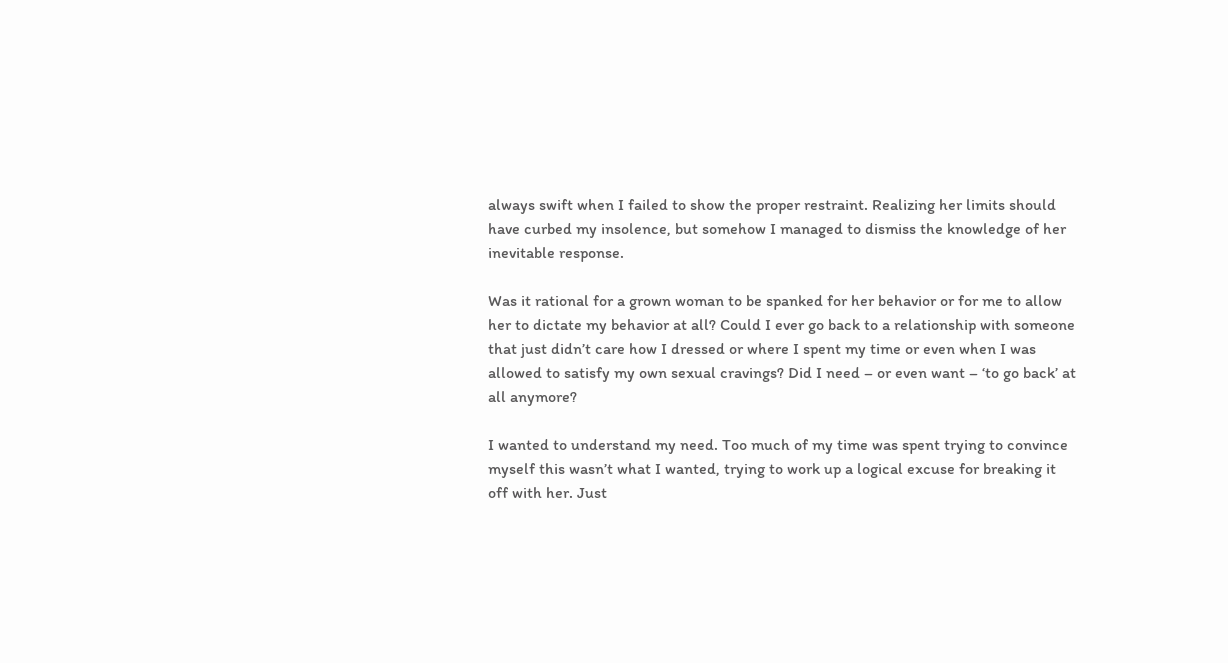always swift when I failed to show the proper restraint. Realizing her limits should have curbed my insolence, but somehow I managed to dismiss the knowledge of her inevitable response.

Was it rational for a grown woman to be spanked for her behavior or for me to allow her to dictate my behavior at all? Could I ever go back to a relationship with someone that just didn’t care how I dressed or where I spent my time or even when I was allowed to satisfy my own sexual cravings? Did I need – or even want – ‘to go back’ at all anymore?

I wanted to understand my need. Too much of my time was spent trying to convince myself this wasn’t what I wanted, trying to work up a logical excuse for breaking it off with her. Just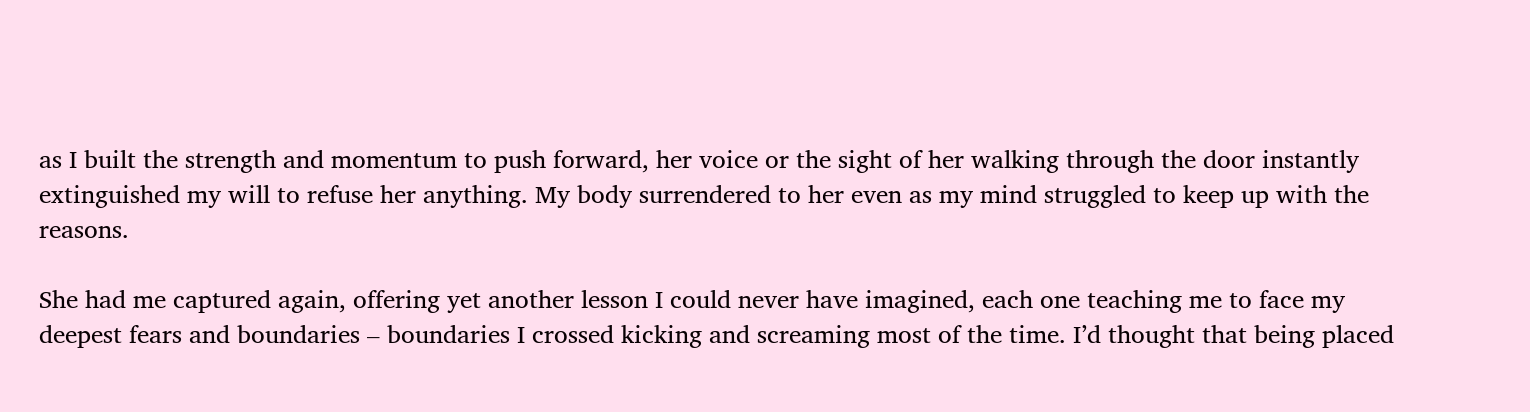as I built the strength and momentum to push forward, her voice or the sight of her walking through the door instantly extinguished my will to refuse her anything. My body surrendered to her even as my mind struggled to keep up with the reasons.

She had me captured again, offering yet another lesson I could never have imagined, each one teaching me to face my deepest fears and boundaries – boundaries I crossed kicking and screaming most of the time. I’d thought that being placed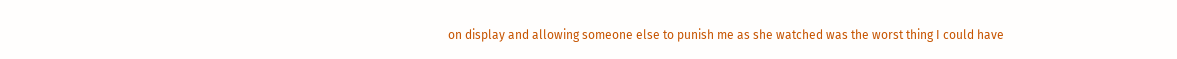on display and allowing someone else to punish me as she watched was the worst thing I could have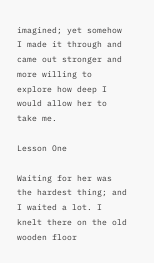imagined; yet somehow I made it through and came out stronger and more willing to explore how deep I would allow her to take me.

Lesson One

Waiting for her was the hardest thing; and I waited a lot. I knelt there on the old wooden floor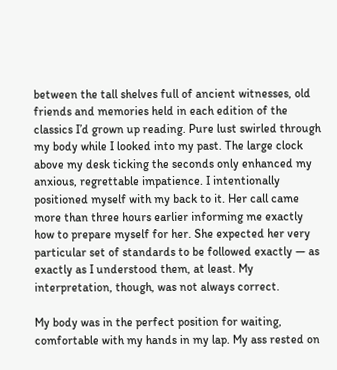between the tall shelves full of ancient witnesses, old friends and memories held in each edition of the classics I’d grown up reading. Pure lust swirled through my body while I looked into my past. The large clock above my desk ticking the seconds only enhanced my anxious, regrettable impatience. I intentionally positioned myself with my back to it. Her call came more than three hours earlier informing me exactly how to prepare myself for her. She expected her very particular set of standards to be followed exactly — as exactly as I understood them, at least. My interpretation, though, was not always correct.

My body was in the perfect position for waiting, comfortable with my hands in my lap. My ass rested on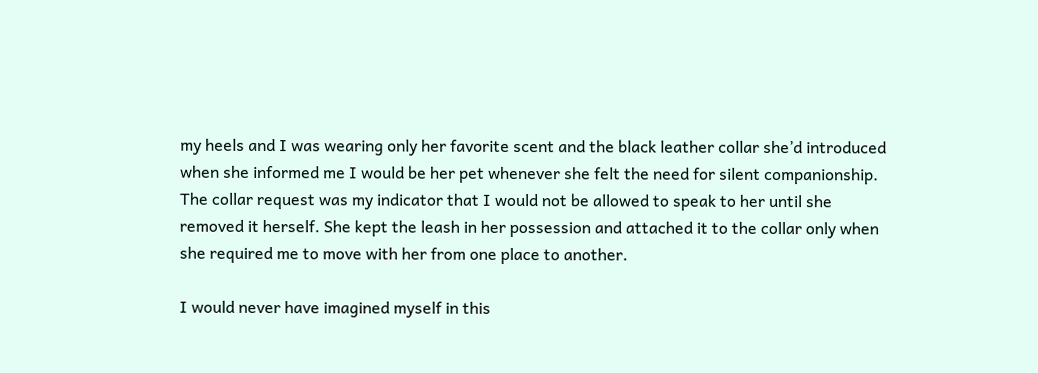my heels and I was wearing only her favorite scent and the black leather collar she’d introduced when she informed me I would be her pet whenever she felt the need for silent companionship. The collar request was my indicator that I would not be allowed to speak to her until she removed it herself. She kept the leash in her possession and attached it to the collar only when she required me to move with her from one place to another.

I would never have imagined myself in this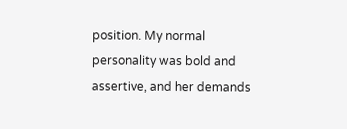position. My normal personality was bold and assertive, and her demands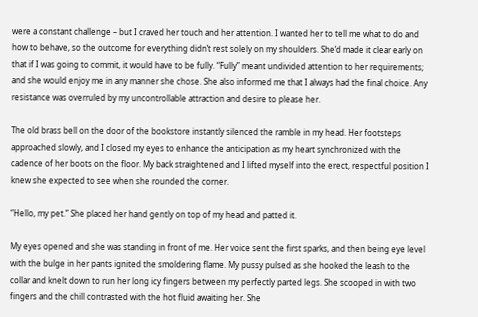were a constant challenge – but I craved her touch and her attention. I wanted her to tell me what to do and how to behave, so the outcome for everything didn’t rest solely on my shoulders. She’d made it clear early on that if I was going to commit, it would have to be fully. “Fully” meant undivided attention to her requirements; and she would enjoy me in any manner she chose. She also informed me that I always had the final choice. Any resistance was overruled by my uncontrollable attraction and desire to please her.

The old brass bell on the door of the bookstore instantly silenced the ramble in my head. Her footsteps approached slowly, and I closed my eyes to enhance the anticipation as my heart synchronized with the cadence of her boots on the floor. My back straightened and I lifted myself into the erect, respectful position I knew she expected to see when she rounded the corner.

“Hello, my pet.” She placed her hand gently on top of my head and patted it.

My eyes opened and she was standing in front of me. Her voice sent the first sparks, and then being eye level with the bulge in her pants ignited the smoldering flame. My pussy pulsed as she hooked the leash to the collar and knelt down to run her long icy fingers between my perfectly parted legs. She scooped in with two fingers and the chill contrasted with the hot fluid awaiting her. She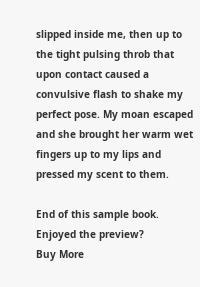slipped inside me, then up to the tight pulsing throb that upon contact caused a convulsive flash to shake my perfect pose. My moan escaped and she brought her warm wet fingers up to my lips and pressed my scent to them.

End of this sample book. Enjoyed the preview?
Buy More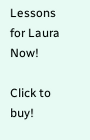Lessons for Laura Now!

Click to buy!